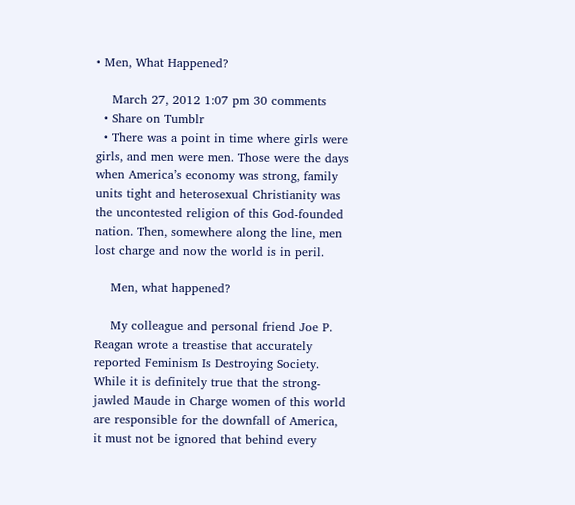• Men, What Happened?

    March 27, 2012 1:07 pm 30 comments
  • Share on Tumblr
  • There was a point in time where girls were girls, and men were men. Those were the days when America’s economy was strong, family units tight and heterosexual Christianity was the uncontested religion of this God-founded nation. Then, somewhere along the line, men lost charge and now the world is in peril.

    Men, what happened?

    My colleague and personal friend Joe P. Reagan wrote a treastise that accurately reported Feminism Is Destroying Society.  While it is definitely true that the strong-jawled Maude in Charge women of this world are responsible for the downfall of America, it must not be ignored that behind every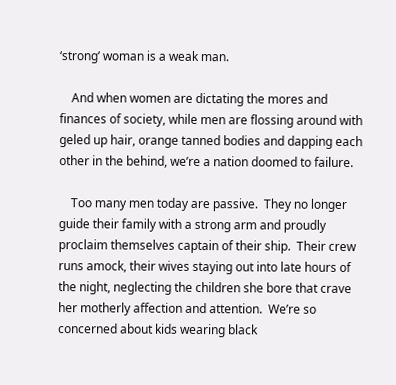‘strong’ woman is a weak man.

    And when women are dictating the mores and finances of society, while men are flossing around with geled up hair, orange tanned bodies and dapping each other in the behind, we’re a nation doomed to failure.

    Too many men today are passive.  They no longer guide their family with a strong arm and proudly proclaim themselves captain of their ship.  Their crew runs amock, their wives staying out into late hours of the night, neglecting the children she bore that crave her motherly affection and attention.  We’re so concerned about kids wearing black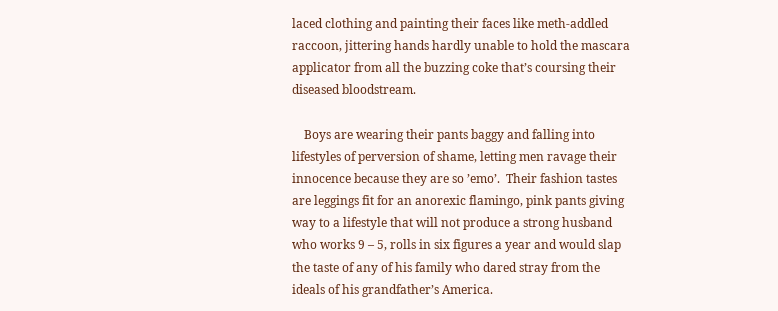laced clothing and painting their faces like meth-addled raccoon, jittering hands hardly unable to hold the mascara applicator from all the buzzing coke that’s coursing their diseased bloodstream.

    Boys are wearing their pants baggy and falling into lifestyles of perversion of shame, letting men ravage their innocence because they are so ’emo’.  Their fashion tastes are leggings fit for an anorexic flamingo, pink pants giving way to a lifestyle that will not produce a strong husband who works 9 – 5, rolls in six figures a year and would slap the taste of any of his family who dared stray from the ideals of his grandfather’s America.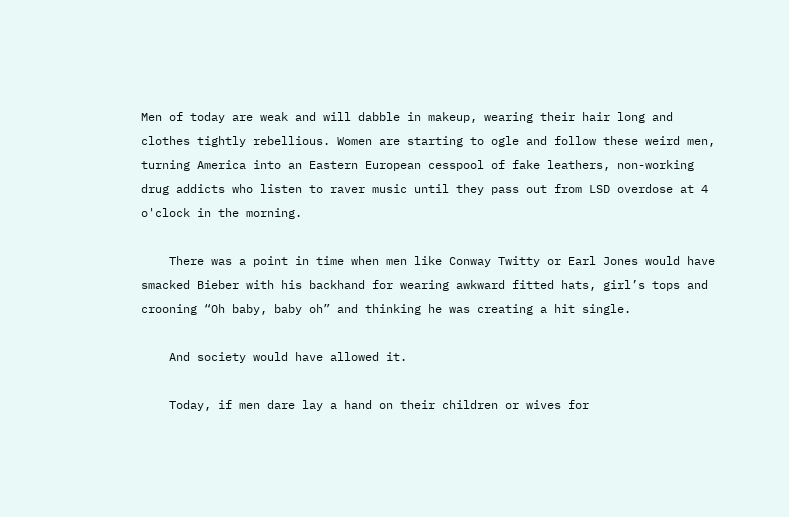Men of today are weak and will dabble in makeup, wearing their hair long and clothes tightly rebellious. Women are starting to ogle and follow these weird men, turning America into an Eastern European cesspool of fake leathers, non-working drug addicts who listen to raver music until they pass out from LSD overdose at 4 o'clock in the morning.

    There was a point in time when men like Conway Twitty or Earl Jones would have smacked Bieber with his backhand for wearing awkward fitted hats, girl’s tops and crooning “Oh baby, baby oh” and thinking he was creating a hit single.

    And society would have allowed it.

    Today, if men dare lay a hand on their children or wives for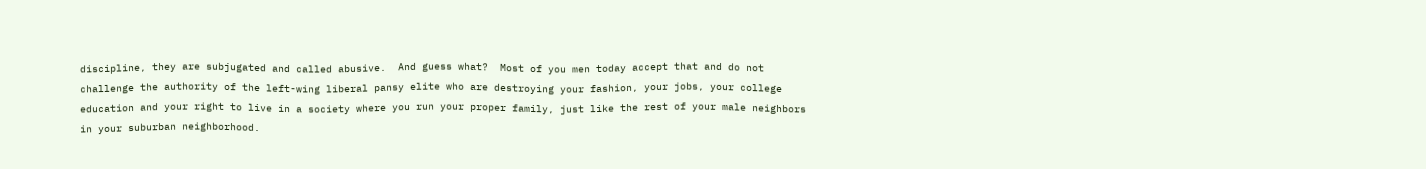discipline, they are subjugated and called abusive.  And guess what?  Most of you men today accept that and do not challenge the authority of the left-wing liberal pansy elite who are destroying your fashion, your jobs, your college education and your right to live in a society where you run your proper family, just like the rest of your male neighbors in your suburban neighborhood.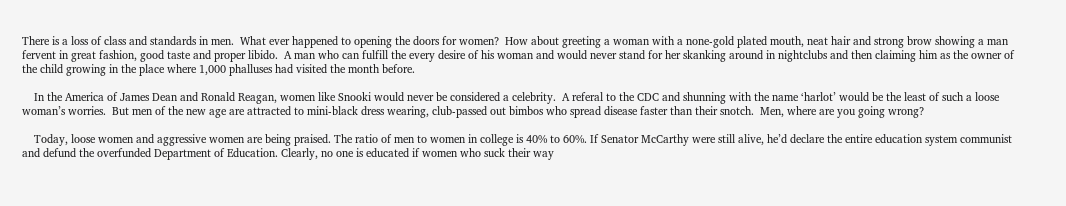There is a loss of class and standards in men.  What ever happened to opening the doors for women?  How about greeting a woman with a none-gold plated mouth, neat hair and strong brow showing a man fervent in great fashion, good taste and proper libido.  A man who can fulfill the every desire of his woman and would never stand for her skanking around in nightclubs and then claiming him as the owner of the child growing in the place where 1,000 phalluses had visited the month before.

    In the America of James Dean and Ronald Reagan, women like Snooki would never be considered a celebrity.  A referal to the CDC and shunning with the name ‘harlot’ would be the least of such a loose woman’s worries.  But men of the new age are attracted to mini-black dress wearing, club-passed out bimbos who spread disease faster than their snotch.  Men, where are you going wrong?

    Today, loose women and aggressive women are being praised. The ratio of men to women in college is 40% to 60%. If Senator McCarthy were still alive, he’d declare the entire education system communist and defund the overfunded Department of Education. Clearly, no one is educated if women who suck their way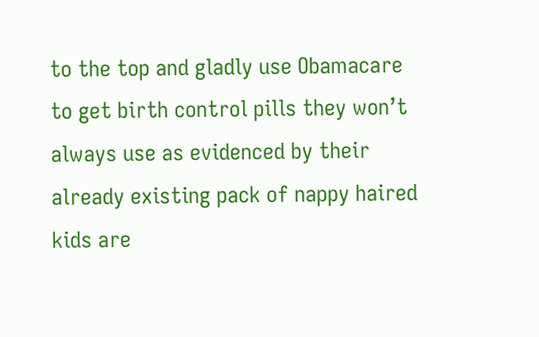to the top and gladly use Obamacare to get birth control pills they won’t always use as evidenced by their already existing pack of nappy haired kids are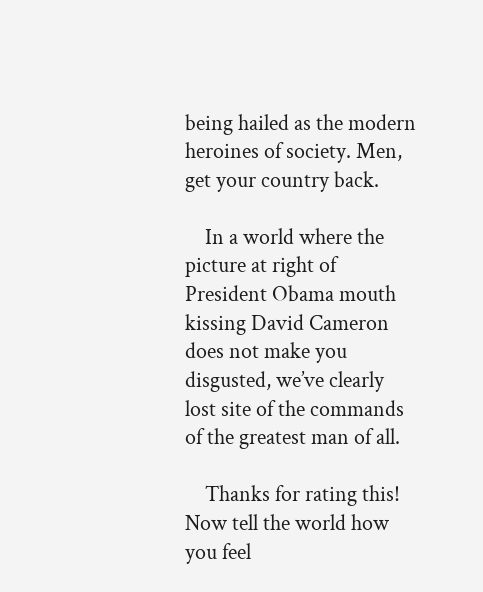being hailed as the modern heroines of society. Men, get your country back.

    In a world where the picture at right of President Obama mouth kissing David Cameron does not make you disgusted, we’ve clearly lost site of the commands of the greatest man of all.

    Thanks for rating this! Now tell the world how you feel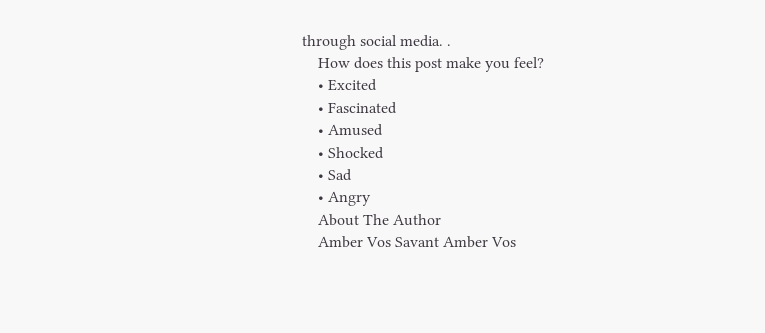through social media. .
    How does this post make you feel?
    • Excited
    • Fascinated
    • Amused
    • Shocked
    • Sad
    • Angry
    About The Author
    Amber Vos Savant Amber Vos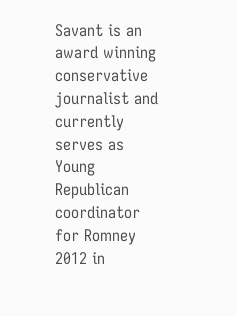Savant is an award winning conservative journalist and currently serves as Young Republican coordinator for Romney 2012 in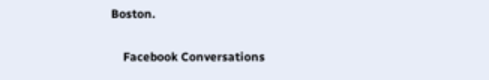Boston.

    Facebook Conversations